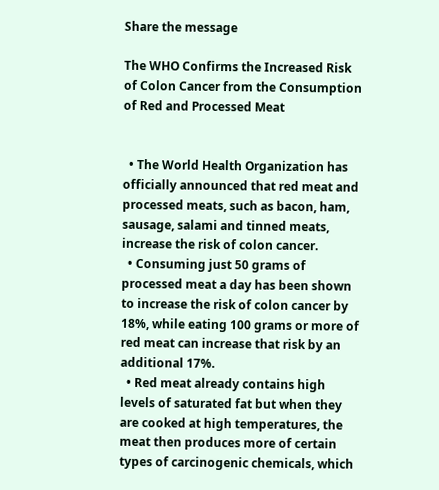Share the message

The WHO Confirms the Increased Risk of Colon Cancer from the Consumption of Red and Processed Meat


  • The World Health Organization has officially announced that red meat and processed meats, such as bacon, ham, sausage, salami and tinned meats, increase the risk of colon cancer.
  • Consuming just 50 grams of processed meat a day has been shown to increase the risk of colon cancer by 18%, while eating 100 grams or more of red meat can increase that risk by an additional 17%.
  • Red meat already contains high levels of saturated fat but when they are cooked at high temperatures, the meat then produces more of certain types of carcinogenic chemicals, which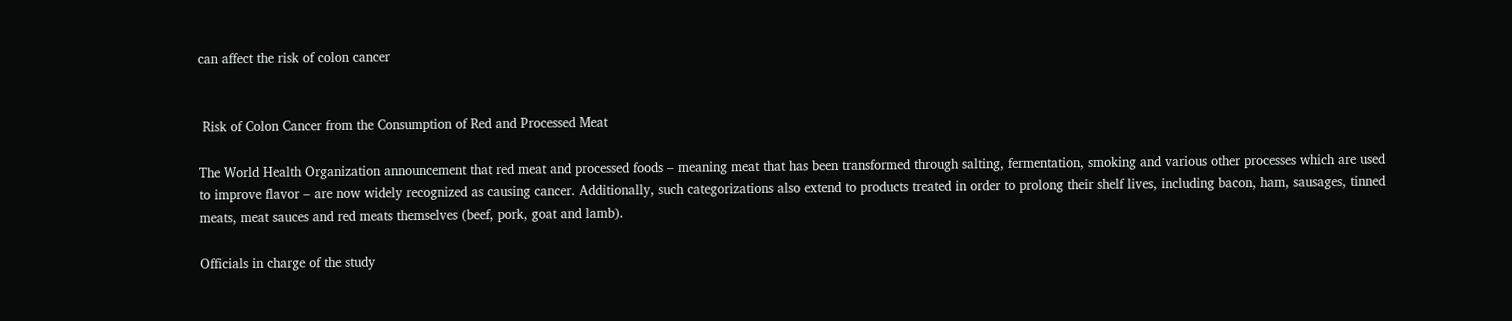can affect the risk of colon cancer


 Risk of Colon Cancer from the Consumption of Red and Processed Meat

The World Health Organization announcement that red meat and processed foods – meaning meat that has been transformed through salting, fermentation, smoking and various other processes which are used to improve flavor – are now widely recognized as causing cancer. Additionally, such categorizations also extend to products treated in order to prolong their shelf lives, including bacon, ham, sausages, tinned meats, meat sauces and red meats themselves (beef, pork, goat and lamb).

Officials in charge of the study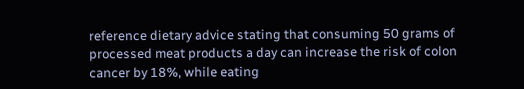reference dietary advice stating that consuming 50 grams of processed meat products a day can increase the risk of colon cancer by 18%, while eating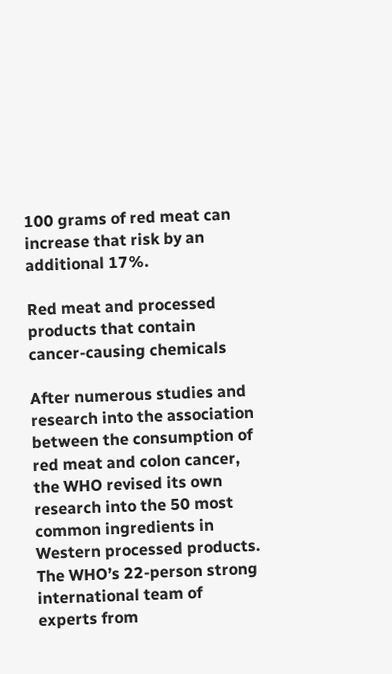100 grams of red meat can increase that risk by an additional 17%.

Red meat and processed products that contain cancer-causing chemicals

After numerous studies and research into the association between the consumption of red meat and colon cancer, the WHO revised its own research into the 50 most common ingredients in Western processed products. The WHO’s 22-person strong international team of experts from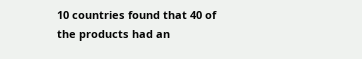10 countries found that 40 of the products had an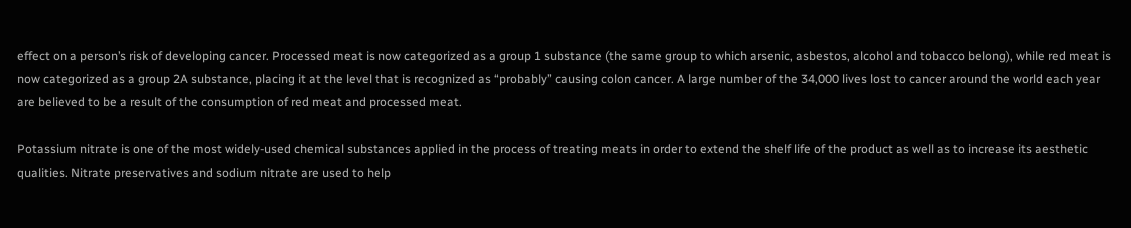effect on a person’s risk of developing cancer. Processed meat is now categorized as a group 1 substance (the same group to which arsenic, asbestos, alcohol and tobacco belong), while red meat is now categorized as a group 2A substance, placing it at the level that is recognized as “probably” causing colon cancer. A large number of the 34,000 lives lost to cancer around the world each year are believed to be a result of the consumption of red meat and processed meat.

Potassium nitrate is one of the most widely-used chemical substances applied in the process of treating meats in order to extend the shelf life of the product as well as to increase its aesthetic qualities. Nitrate preservatives and sodium nitrate are used to help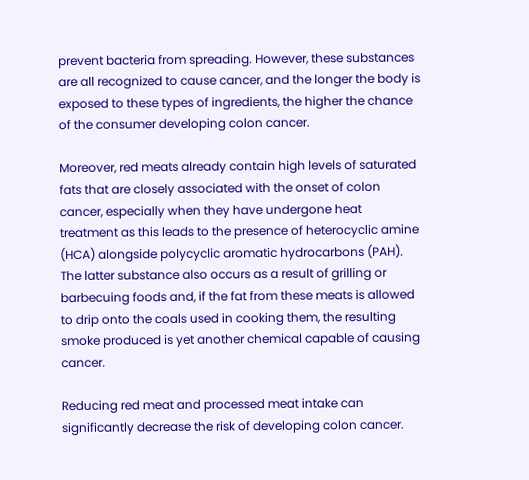prevent bacteria from spreading. However, these substances are all recognized to cause cancer, and the longer the body is exposed to these types of ingredients, the higher the chance of the consumer developing colon cancer.

Moreover, red meats already contain high levels of saturated fats that are closely associated with the onset of colon cancer, especially when they have undergone heat treatment as this leads to the presence of heterocyclic amine (HCA) alongside polycyclic aromatic hydrocarbons (PAH). The latter substance also occurs as a result of grilling or barbecuing foods and, if the fat from these meats is allowed to drip onto the coals used in cooking them, the resulting smoke produced is yet another chemical capable of causing cancer.

Reducing red meat and processed meat intake can significantly decrease the risk of developing colon cancer.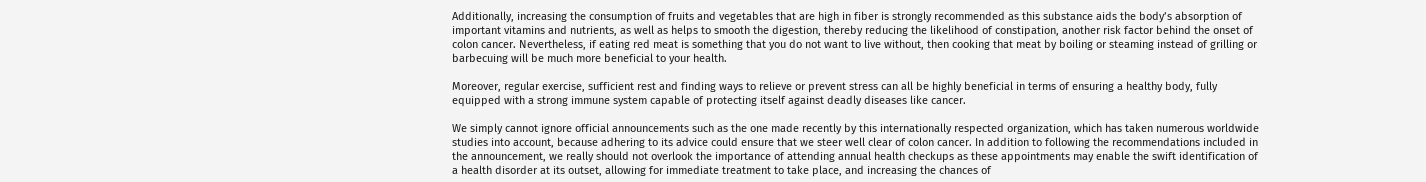Additionally, increasing the consumption of fruits and vegetables that are high in fiber is strongly recommended as this substance aids the body’s absorption of important vitamins and nutrients, as well as helps to smooth the digestion, thereby reducing the likelihood of constipation, another risk factor behind the onset of colon cancer. Nevertheless, if eating red meat is something that you do not want to live without, then cooking that meat by boiling or steaming instead of grilling or barbecuing will be much more beneficial to your health.

Moreover, regular exercise, sufficient rest and finding ways to relieve or prevent stress can all be highly beneficial in terms of ensuring a healthy body, fully equipped with a strong immune system capable of protecting itself against deadly diseases like cancer.

We simply cannot ignore official announcements such as the one made recently by this internationally respected organization, which has taken numerous worldwide studies into account, because adhering to its advice could ensure that we steer well clear of colon cancer. In addition to following the recommendations included in the announcement, we really should not overlook the importance of attending annual health checkups as these appointments may enable the swift identification of a health disorder at its outset, allowing for immediate treatment to take place, and increasing the chances of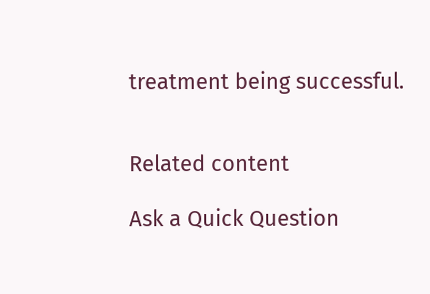treatment being successful.


Related content

Ask a Quick Question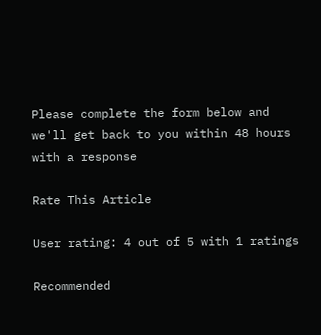Please complete the form below and we'll get back to you within 48 hours with a response

Rate This Article

User rating: 4 out of 5 with 1 ratings

Recommended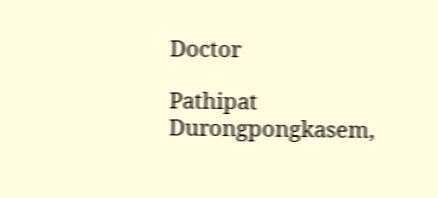Doctor

Pathipat Durongpongkasem,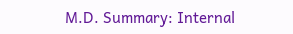M.D. Summary: Internal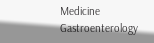Medicine Gastroenterology